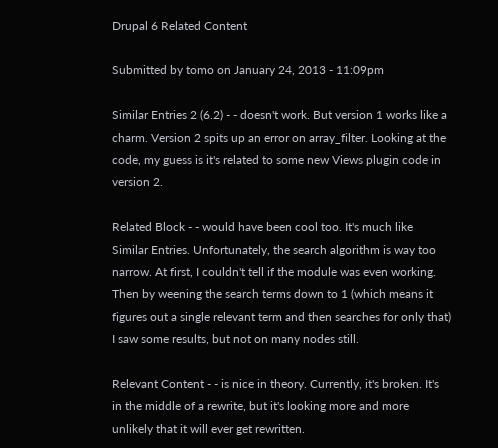Drupal 6 Related Content

Submitted by tomo on January 24, 2013 - 11:09pm

Similar Entries 2 (6.2) - - doesn't work. But version 1 works like a charm. Version 2 spits up an error on array_filter. Looking at the code, my guess is it's related to some new Views plugin code in version 2.

Related Block - - would have been cool too. It's much like Similar Entries. Unfortunately, the search algorithm is way too narrow. At first, I couldn't tell if the module was even working. Then by weening the search terms down to 1 (which means it figures out a single relevant term and then searches for only that) I saw some results, but not on many nodes still.

Relevant Content - - is nice in theory. Currently, it's broken. It's in the middle of a rewrite, but it's looking more and more unlikely that it will ever get rewritten.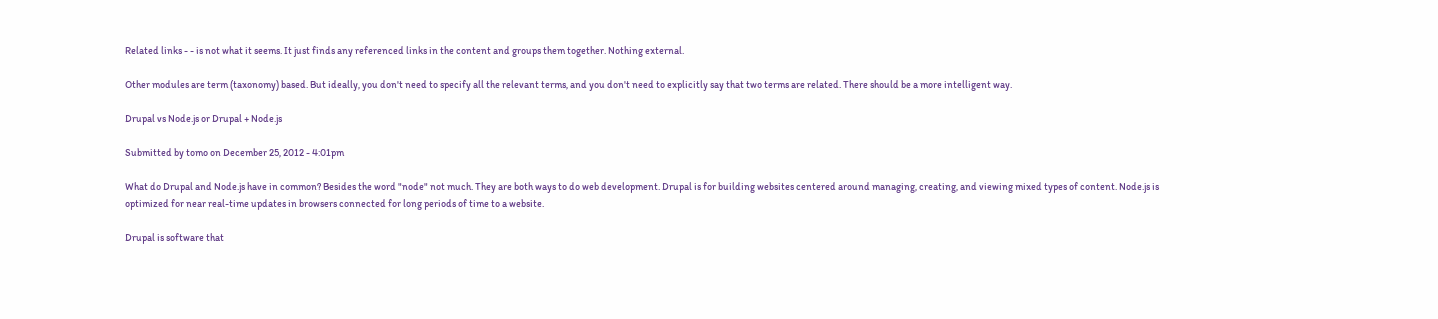Related links - - is not what it seems. It just finds any referenced links in the content and groups them together. Nothing external.

Other modules are term (taxonomy) based. But ideally, you don't need to specify all the relevant terms, and you don't need to explicitly say that two terms are related. There should be a more intelligent way.

Drupal vs Node.js or Drupal + Node.js

Submitted by tomo on December 25, 2012 - 4:01pm

What do Drupal and Node.js have in common? Besides the word "node" not much. They are both ways to do web development. Drupal is for building websites centered around managing, creating, and viewing mixed types of content. Node.js is optimized for near real-time updates in browsers connected for long periods of time to a website.

Drupal is software that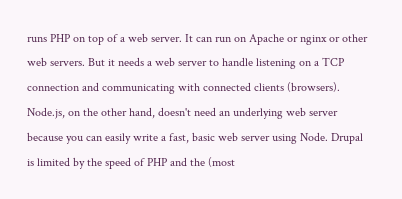runs PHP on top of a web server. It can run on Apache or nginx or other web servers. But it needs a web server to handle listening on a TCP connection and communicating with connected clients (browsers). Node.js, on the other hand, doesn't need an underlying web server because you can easily write a fast, basic web server using Node. Drupal is limited by the speed of PHP and the (most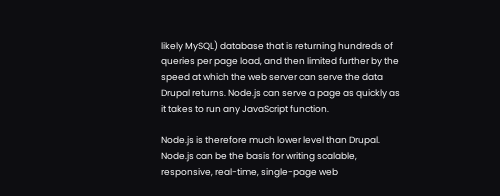likely MySQL) database that is returning hundreds of queries per page load, and then limited further by the speed at which the web server can serve the data Drupal returns. Node.js can serve a page as quickly as it takes to run any JavaScript function.

Node.js is therefore much lower level than Drupal. Node.js can be the basis for writing scalable, responsive, real-time, single-page web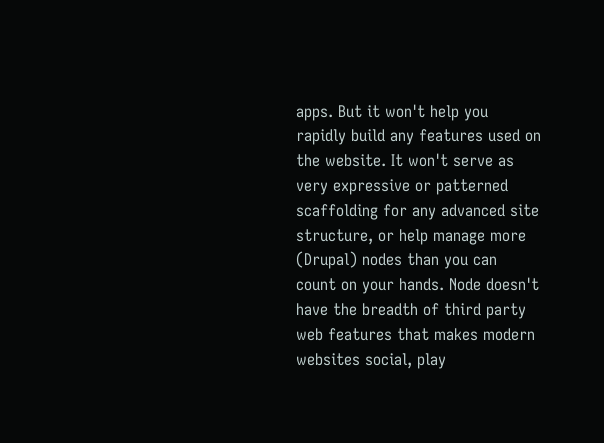apps. But it won't help you rapidly build any features used on the website. It won't serve as very expressive or patterned scaffolding for any advanced site structure, or help manage more (Drupal) nodes than you can count on your hands. Node doesn't have the breadth of third party web features that makes modern websites social, play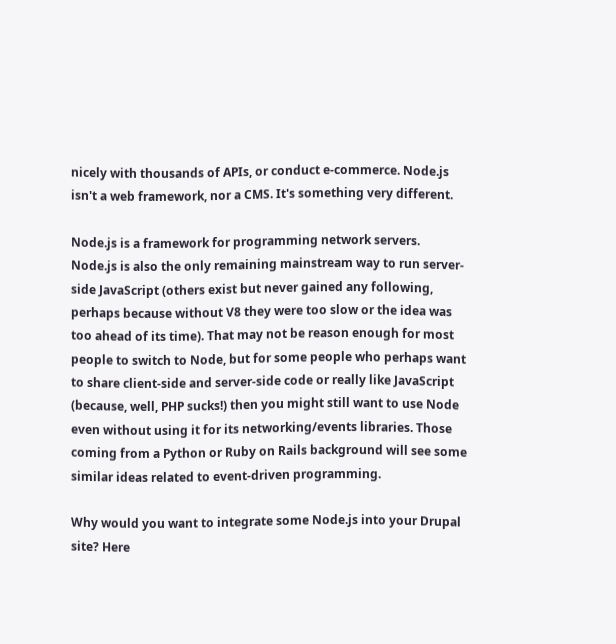nicely with thousands of APIs, or conduct e-commerce. Node.js isn't a web framework, nor a CMS. It's something very different.

Node.js is a framework for programming network servers. Node.js is also the only remaining mainstream way to run server-side JavaScript (others exist but never gained any following, perhaps because without V8 they were too slow or the idea was too ahead of its time). That may not be reason enough for most people to switch to Node, but for some people who perhaps want to share client-side and server-side code or really like JavaScript (because, well, PHP sucks!) then you might still want to use Node even without using it for its networking/events libraries. Those coming from a Python or Ruby on Rails background will see some similar ideas related to event-driven programming.

Why would you want to integrate some Node.js into your Drupal site? Here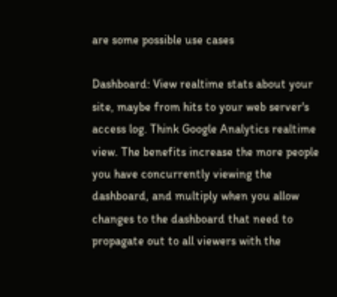are some possible use cases

Dashboard: View realtime stats about your site, maybe from hits to your web server's access log. Think Google Analytics realtime view. The benefits increase the more people you have concurrently viewing the dashboard, and multiply when you allow changes to the dashboard that need to propagate out to all viewers with the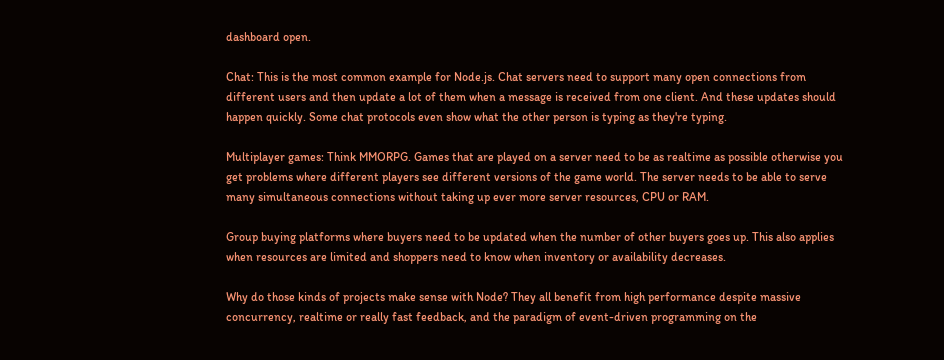dashboard open.

Chat: This is the most common example for Node.js. Chat servers need to support many open connections from different users and then update a lot of them when a message is received from one client. And these updates should happen quickly. Some chat protocols even show what the other person is typing as they're typing.

Multiplayer games: Think MMORPG. Games that are played on a server need to be as realtime as possible otherwise you get problems where different players see different versions of the game world. The server needs to be able to serve many simultaneous connections without taking up ever more server resources, CPU or RAM.

Group buying platforms where buyers need to be updated when the number of other buyers goes up. This also applies when resources are limited and shoppers need to know when inventory or availability decreases.

Why do those kinds of projects make sense with Node? They all benefit from high performance despite massive concurrency, realtime or really fast feedback, and the paradigm of event-driven programming on the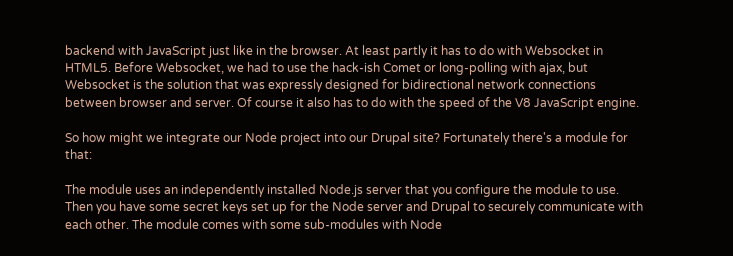backend with JavaScript just like in the browser. At least partly it has to do with Websocket in HTML5. Before Websocket, we had to use the hack-ish Comet or long-polling with ajax, but Websocket is the solution that was expressly designed for bidirectional network connections between browser and server. Of course it also has to do with the speed of the V8 JavaScript engine.

So how might we integrate our Node project into our Drupal site? Fortunately there's a module for that:

The module uses an independently installed Node.js server that you configure the module to use. Then you have some secret keys set up for the Node server and Drupal to securely communicate with each other. The module comes with some sub-modules with Node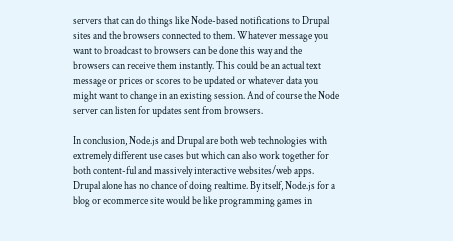servers that can do things like Node-based notifications to Drupal sites and the browsers connected to them. Whatever message you want to broadcast to browsers can be done this way and the browsers can receive them instantly. This could be an actual text message or prices or scores to be updated or whatever data you might want to change in an existing session. And of course the Node server can listen for updates sent from browsers.

In conclusion, Node.js and Drupal are both web technologies with extremely different use cases but which can also work together for both content-ful and massively interactive websites/web apps. Drupal alone has no chance of doing realtime. By itself, Node.js for a blog or ecommerce site would be like programming games in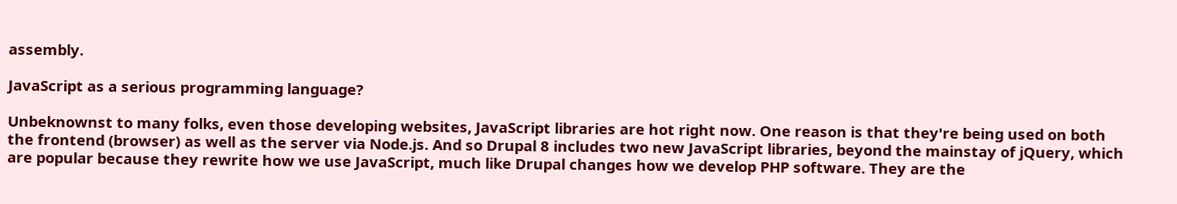assembly.

JavaScript as a serious programming language?

Unbeknownst to many folks, even those developing websites, JavaScript libraries are hot right now. One reason is that they're being used on both the frontend (browser) as well as the server via Node.js. And so Drupal 8 includes two new JavaScript libraries, beyond the mainstay of jQuery, which are popular because they rewrite how we use JavaScript, much like Drupal changes how we develop PHP software. They are the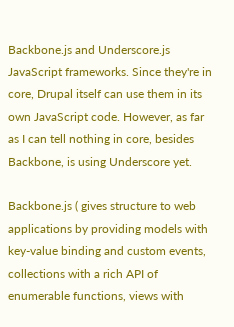Backbone.js and Underscore.js JavaScript frameworks. Since they're in core, Drupal itself can use them in its own JavaScript code. However, as far as I can tell nothing in core, besides Backbone, is using Underscore yet.

Backbone.js ( gives structure to web applications by providing models with key-value binding and custom events, collections with a rich API of enumerable functions, views with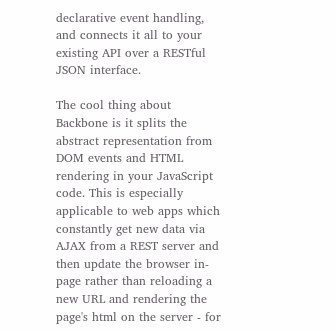declarative event handling, and connects it all to your existing API over a RESTful JSON interface.

The cool thing about Backbone is it splits the abstract representation from DOM events and HTML rendering in your JavaScript code. This is especially applicable to web apps which constantly get new data via AJAX from a REST server and then update the browser in-page rather than reloading a new URL and rendering the page's html on the server - for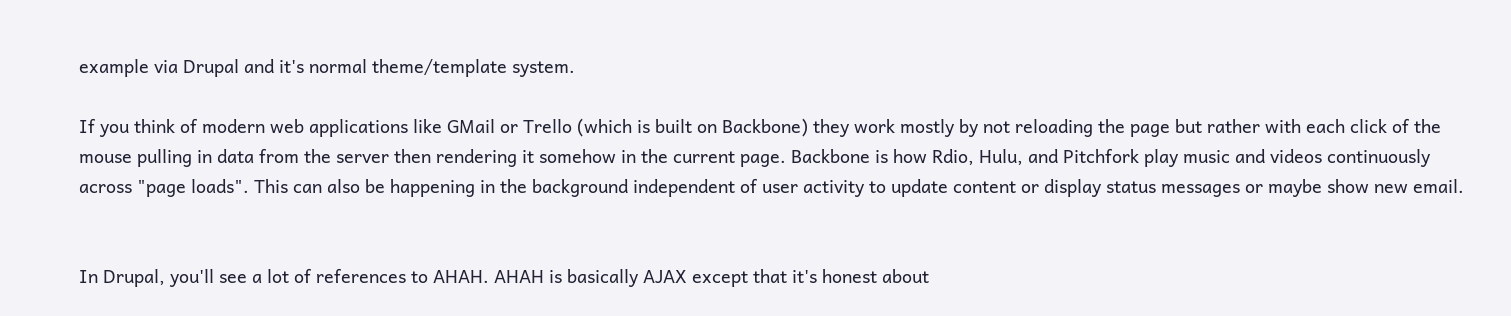example via Drupal and it's normal theme/template system.

If you think of modern web applications like GMail or Trello (which is built on Backbone) they work mostly by not reloading the page but rather with each click of the mouse pulling in data from the server then rendering it somehow in the current page. Backbone is how Rdio, Hulu, and Pitchfork play music and videos continuously across "page loads". This can also be happening in the background independent of user activity to update content or display status messages or maybe show new email.


In Drupal, you'll see a lot of references to AHAH. AHAH is basically AJAX except that it's honest about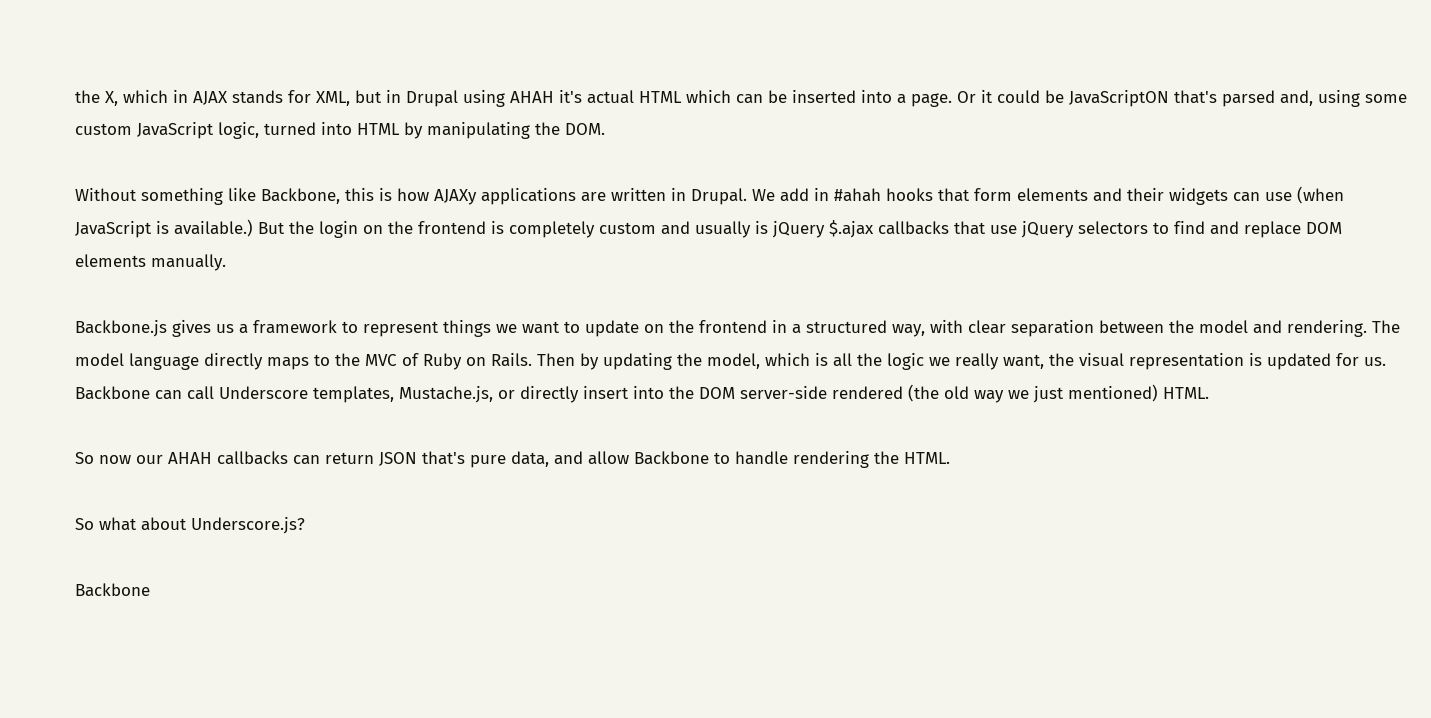the X, which in AJAX stands for XML, but in Drupal using AHAH it's actual HTML which can be inserted into a page. Or it could be JavaScriptON that's parsed and, using some custom JavaScript logic, turned into HTML by manipulating the DOM.

Without something like Backbone, this is how AJAXy applications are written in Drupal. We add in #ahah hooks that form elements and their widgets can use (when JavaScript is available.) But the login on the frontend is completely custom and usually is jQuery $.ajax callbacks that use jQuery selectors to find and replace DOM elements manually.

Backbone.js gives us a framework to represent things we want to update on the frontend in a structured way, with clear separation between the model and rendering. The model language directly maps to the MVC of Ruby on Rails. Then by updating the model, which is all the logic we really want, the visual representation is updated for us. Backbone can call Underscore templates, Mustache.js, or directly insert into the DOM server-side rendered (the old way we just mentioned) HTML.

So now our AHAH callbacks can return JSON that's pure data, and allow Backbone to handle rendering the HTML.

So what about Underscore.js?

Backbone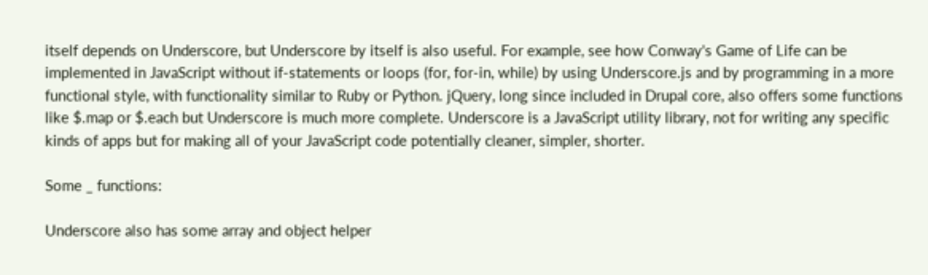itself depends on Underscore, but Underscore by itself is also useful. For example, see how Conway's Game of Life can be implemented in JavaScript without if-statements or loops (for, for-in, while) by using Underscore.js and by programming in a more functional style, with functionality similar to Ruby or Python. jQuery, long since included in Drupal core, also offers some functions like $.map or $.each but Underscore is much more complete. Underscore is a JavaScript utility library, not for writing any specific kinds of apps but for making all of your JavaScript code potentially cleaner, simpler, shorter.

Some _ functions:

Underscore also has some array and object helper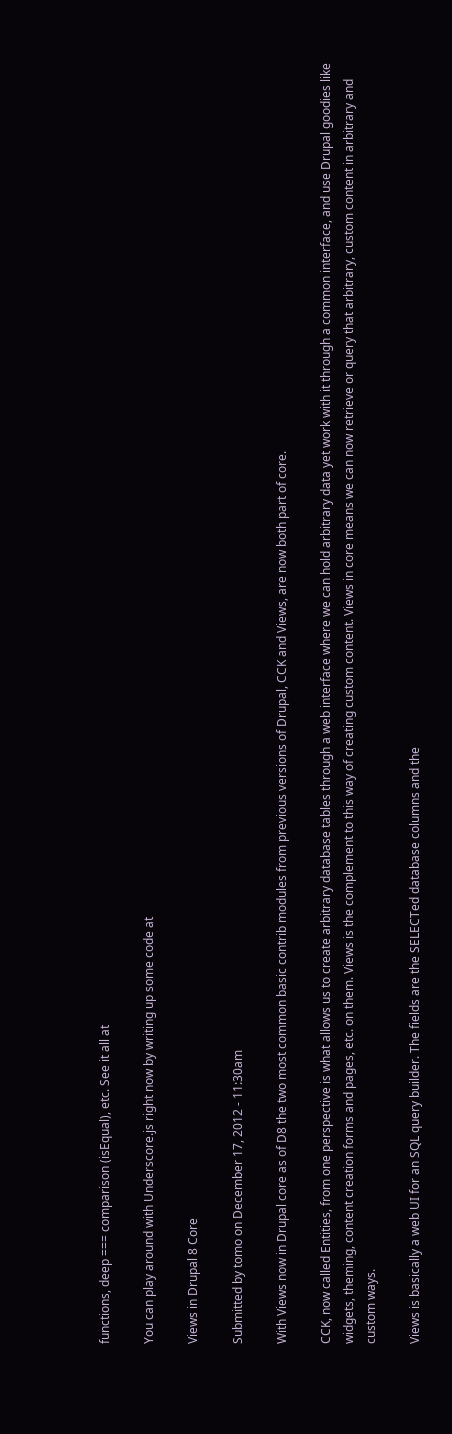functions, deep === comparison (isEqual), etc. See it all at

You can play around with Underscore.js right now by writing up some code at

Views in Drupal 8 Core

Submitted by tomo on December 17, 2012 - 11:30am

With Views now in Drupal core as of D8 the two most common basic contrib modules from previous versions of Drupal, CCK and Views, are now both part of core.

CCK, now called Entities, from one perspective is what allows us to create arbitrary database tables through a web interface where we can hold arbitrary data yet work with it through a common interface, and use Drupal goodies like widgets, theming, content creation forms and pages, etc. on them. Views is the complement to this way of creating custom content. Views in core means we can now retrieve or query that arbitrary, custom content in arbitrary and custom ways.

Views is basically a web UI for an SQL query builder. The fields are the SELECTed database columns and the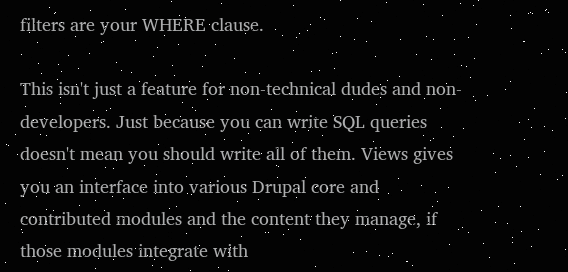filters are your WHERE clause.

This isn't just a feature for non-technical dudes and non-developers. Just because you can write SQL queries doesn't mean you should write all of them. Views gives you an interface into various Drupal core and contributed modules and the content they manage, if those modules integrate with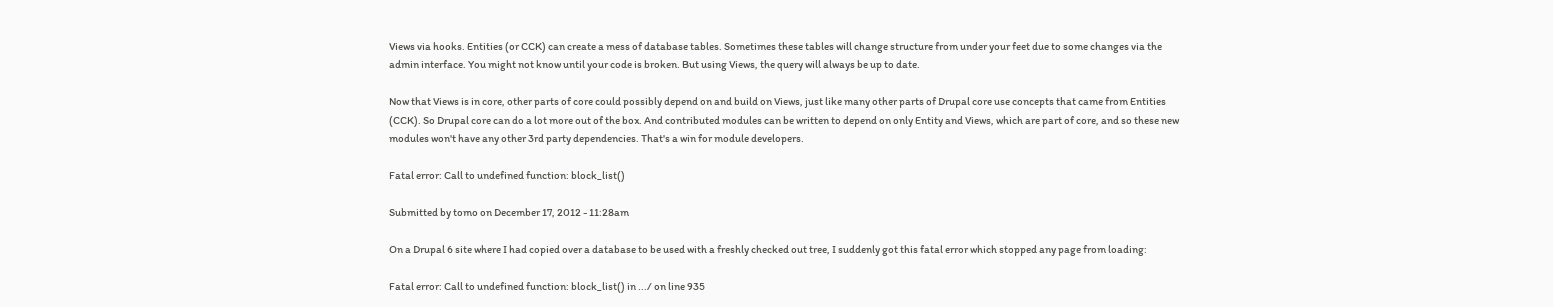Views via hooks. Entities (or CCK) can create a mess of database tables. Sometimes these tables will change structure from under your feet due to some changes via the admin interface. You might not know until your code is broken. But using Views, the query will always be up to date.

Now that Views is in core, other parts of core could possibly depend on and build on Views, just like many other parts of Drupal core use concepts that came from Entities (CCK). So Drupal core can do a lot more out of the box. And contributed modules can be written to depend on only Entity and Views, which are part of core, and so these new modules won't have any other 3rd party dependencies. That's a win for module developers.

Fatal error: Call to undefined function: block_list()

Submitted by tomo on December 17, 2012 - 11:28am

On a Drupal 6 site where I had copied over a database to be used with a freshly checked out tree, I suddenly got this fatal error which stopped any page from loading:

Fatal error: Call to undefined function: block_list() in .../ on line 935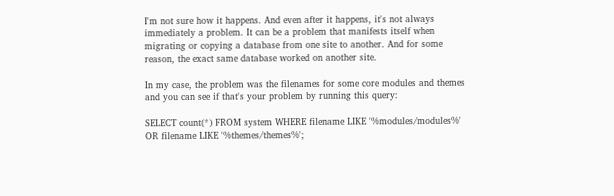I'm not sure how it happens. And even after it happens, it's not always immediately a problem. It can be a problem that manifests itself when migrating or copying a database from one site to another. And for some reason, the exact same database worked on another site.

In my case, the problem was the filenames for some core modules and themes and you can see if that's your problem by running this query:

SELECT count(*) FROM system WHERE filename LIKE '%modules/modules%' OR filename LIKE '%themes/themes%';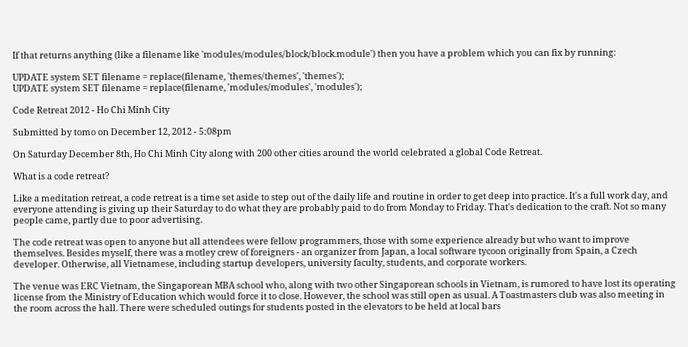If that returns anything (like a filename like 'modules/modules/block/block.module') then you have a problem which you can fix by running:

UPDATE system SET filename = replace(filename, 'themes/themes', 'themes');
UPDATE system SET filename = replace(filename, 'modules/modules', 'modules');

Code Retreat 2012 - Ho Chi Minh City

Submitted by tomo on December 12, 2012 - 5:08pm

On Saturday December 8th, Ho Chi Minh City along with 200 other cities around the world celebrated a global Code Retreat.

What is a code retreat?

Like a meditation retreat, a code retreat is a time set aside to step out of the daily life and routine in order to get deep into practice. It's a full work day, and everyone attending is giving up their Saturday to do what they are probably paid to do from Monday to Friday. That's dedication to the craft. Not so many people came, partly due to poor advertising.

The code retreat was open to anyone but all attendees were fellow programmers, those with some experience already but who want to improve themselves. Besides myself, there was a motley crew of foreigners - an organizer from Japan, a local software tycoon originally from Spain, a Czech developer. Otherwise, all Vietnamese, including startup developers, university faculty, students, and corporate workers.

The venue was ERC Vietnam, the Singaporean MBA school who, along with two other Singaporean schools in Vietnam, is rumored to have lost its operating license from the Ministry of Education which would force it to close. However, the school was still open as usual. A Toastmasters club was also meeting in the room across the hall. There were scheduled outings for students posted in the elevators to be held at local bars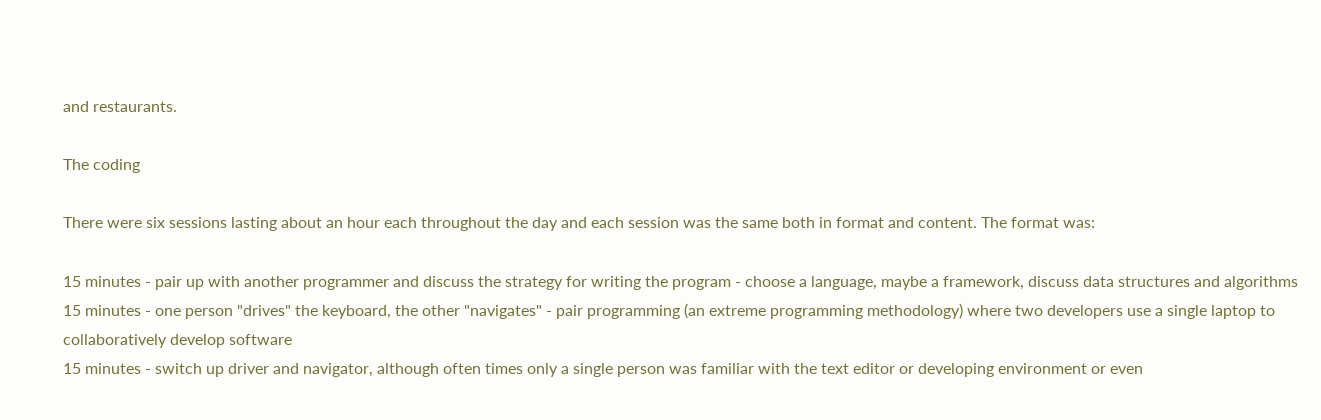and restaurants.

The coding

There were six sessions lasting about an hour each throughout the day and each session was the same both in format and content. The format was:

15 minutes - pair up with another programmer and discuss the strategy for writing the program - choose a language, maybe a framework, discuss data structures and algorithms
15 minutes - one person "drives" the keyboard, the other "navigates" - pair programming (an extreme programming methodology) where two developers use a single laptop to collaboratively develop software
15 minutes - switch up driver and navigator, although often times only a single person was familiar with the text editor or developing environment or even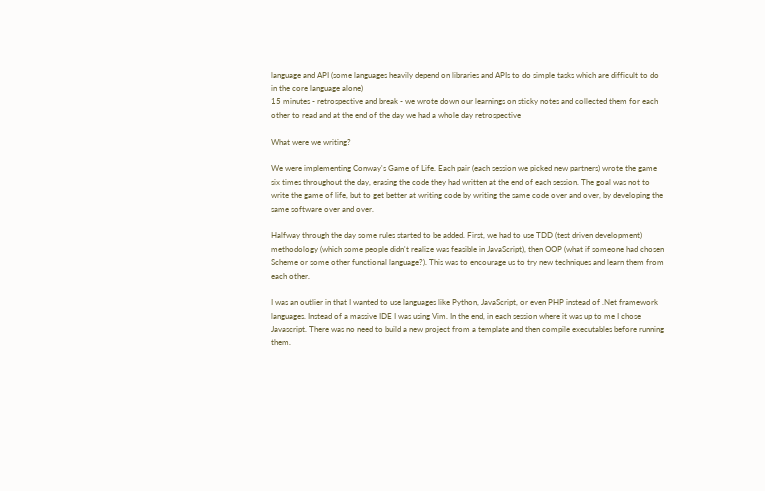language and API (some languages heavily depend on libraries and APIs to do simple tasks which are difficult to do in the core language alone)
15 minutes - retrospective and break - we wrote down our learnings on sticky notes and collected them for each other to read and at the end of the day we had a whole day retrospective

What were we writing?

We were implementing Conway's Game of Life. Each pair (each session we picked new partners) wrote the game six times throughout the day, erasing the code they had written at the end of each session. The goal was not to write the game of life, but to get better at writing code by writing the same code over and over, by developing the same software over and over.

Halfway through the day some rules started to be added. First, we had to use TDD (test driven development) methodology (which some people didn't realize was feasible in JavaScript), then OOP (what if someone had chosen Scheme or some other functional language?). This was to encourage us to try new techniques and learn them from each other.

I was an outlier in that I wanted to use languages like Python, JavaScript, or even PHP instead of .Net framework languages. Instead of a massive IDE I was using Vim. In the end, in each session where it was up to me I chose Javascript. There was no need to build a new project from a template and then compile executables before running them.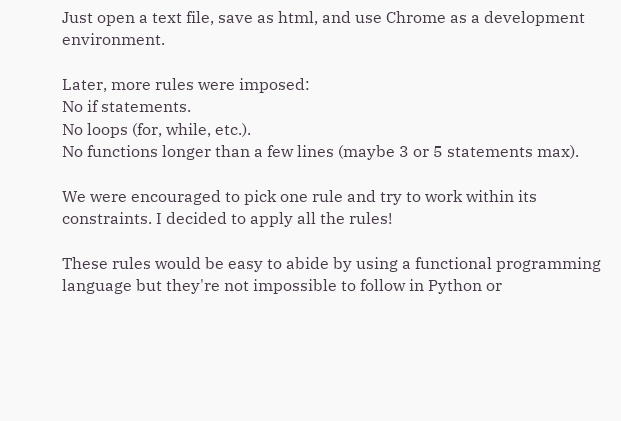Just open a text file, save as html, and use Chrome as a development environment.

Later, more rules were imposed:
No if statements.
No loops (for, while, etc.).
No functions longer than a few lines (maybe 3 or 5 statements max).

We were encouraged to pick one rule and try to work within its constraints. I decided to apply all the rules!

These rules would be easy to abide by using a functional programming language but they're not impossible to follow in Python or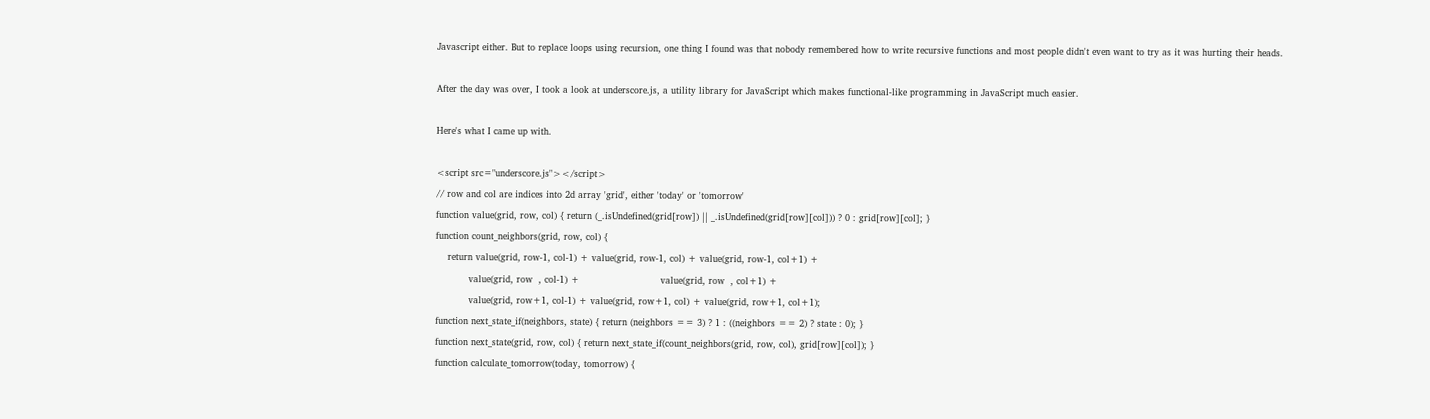Javascript either. But to replace loops using recursion, one thing I found was that nobody remembered how to write recursive functions and most people didn't even want to try as it was hurting their heads.

After the day was over, I took a look at underscore.js, a utility library for JavaScript which makes functional-like programming in JavaScript much easier.

Here's what I came up with.

<script src="underscore.js"></script>
// row and col are indices into 2d array 'grid', either 'today' or 'tomorrow'
function value(grid, row, col) { return (_.isUndefined(grid[row]) || _.isUndefined(grid[row][col])) ? 0 : grid[row][col]; }
function count_neighbors(grid, row, col) {
    return value(grid, row-1, col-1) + value(grid, row-1, col) + value(grid, row-1, col+1) +
           value(grid, row  , col-1) +                           value(grid, row  , col+1) +
           value(grid, row+1, col-1) + value(grid, row+1, col) + value(grid, row+1, col+1);
function next_state_if(neighbors, state) { return (neighbors == 3) ? 1 : ((neighbors == 2) ? state : 0); }
function next_state(grid, row, col) { return next_state_if(count_neighbors(grid, row, col), grid[row][col]); }
function calculate_tomorrow(today, tomorrow) {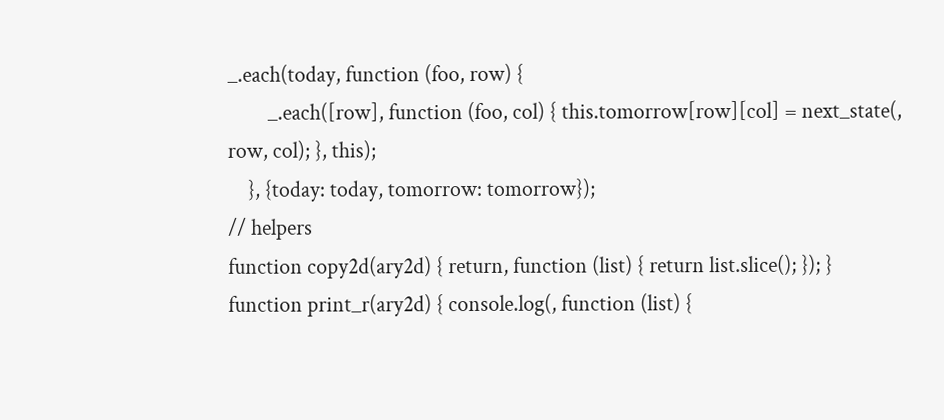_.each(today, function (foo, row) {
        _.each([row], function (foo, col) { this.tomorrow[row][col] = next_state(, row, col); }, this);
    }, {today: today, tomorrow: tomorrow});
// helpers
function copy2d(ary2d) { return, function (list) { return list.slice(); }); }
function print_r(ary2d) { console.log(, function (list) {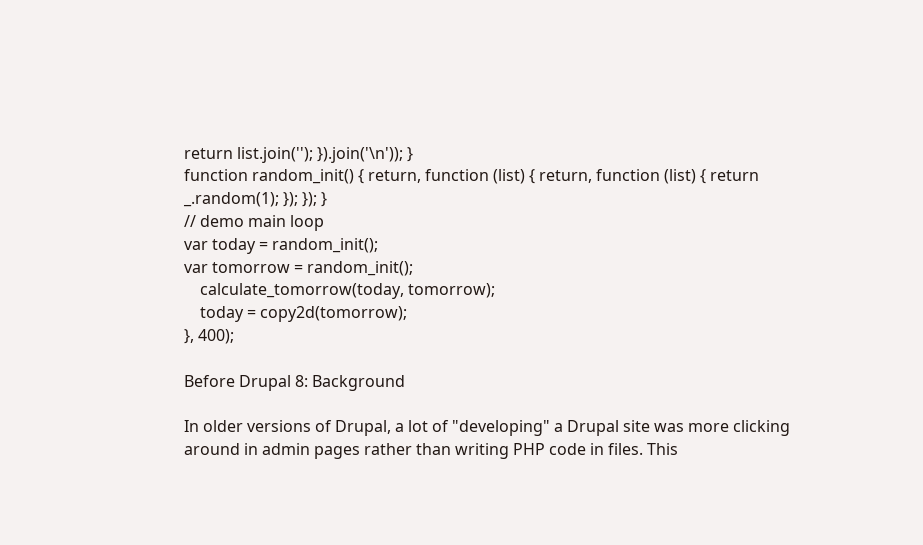return list.join(''); }).join('\n')); }
function random_init() { return, function (list) { return, function (list) { return _.random(1); }); }); }
// demo main loop
var today = random_init();
var tomorrow = random_init();
    calculate_tomorrow(today, tomorrow);
    today = copy2d(tomorrow);
}, 400);

Before Drupal 8: Background

In older versions of Drupal, a lot of "developing" a Drupal site was more clicking around in admin pages rather than writing PHP code in files. This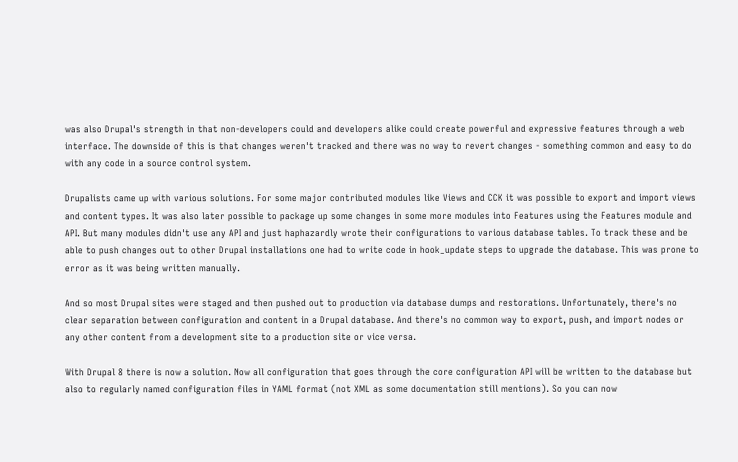was also Drupal's strength in that non-developers could and developers alike could create powerful and expressive features through a web interface. The downside of this is that changes weren't tracked and there was no way to revert changes - something common and easy to do with any code in a source control system.

Drupalists came up with various solutions. For some major contributed modules like Views and CCK it was possible to export and import views and content types. It was also later possible to package up some changes in some more modules into Features using the Features module and API. But many modules didn't use any API and just haphazardly wrote their configurations to various database tables. To track these and be able to push changes out to other Drupal installations one had to write code in hook_update steps to upgrade the database. This was prone to error as it was being written manually.

And so most Drupal sites were staged and then pushed out to production via database dumps and restorations. Unfortunately, there's no clear separation between configuration and content in a Drupal database. And there's no common way to export, push, and import nodes or any other content from a development site to a production site or vice versa.

With Drupal 8 there is now a solution. Now all configuration that goes through the core configuration API will be written to the database but also to regularly named configuration files in YAML format (not XML as some documentation still mentions). So you can now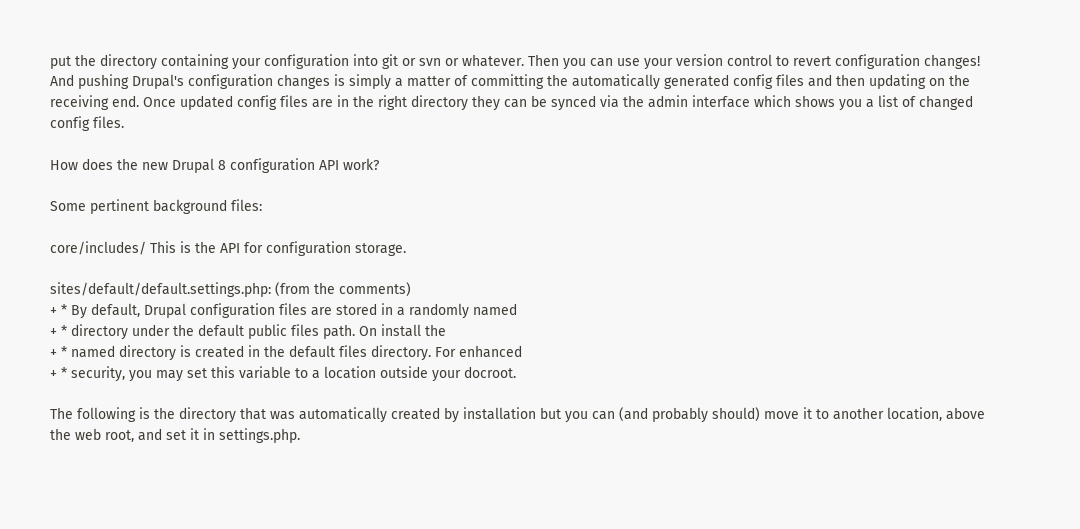put the directory containing your configuration into git or svn or whatever. Then you can use your version control to revert configuration changes! And pushing Drupal's configuration changes is simply a matter of committing the automatically generated config files and then updating on the receiving end. Once updated config files are in the right directory they can be synced via the admin interface which shows you a list of changed config files.

How does the new Drupal 8 configuration API work?

Some pertinent background files:

core/includes/ This is the API for configuration storage.

sites/default/default.settings.php: (from the comments)
+ * By default, Drupal configuration files are stored in a randomly named
+ * directory under the default public files path. On install the
+ * named directory is created in the default files directory. For enhanced
+ * security, you may set this variable to a location outside your docroot.

The following is the directory that was automatically created by installation but you can (and probably should) move it to another location, above the web root, and set it in settings.php.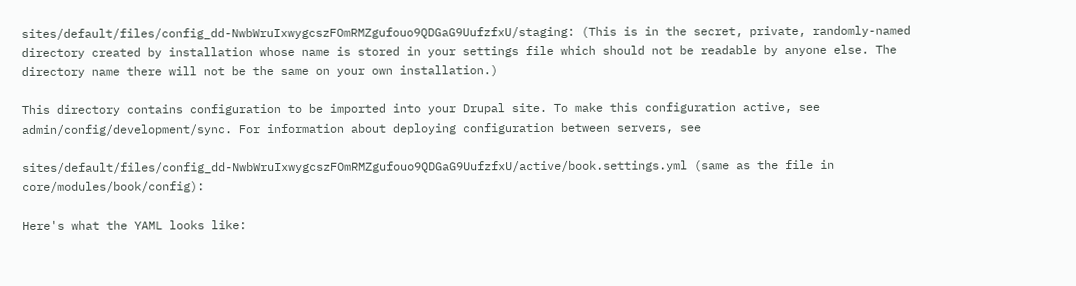sites/default/files/config_dd-NwbWruIxwygcszFOmRMZgufouo9QDGaG9UufzfxU/staging: (This is in the secret, private, randomly-named directory created by installation whose name is stored in your settings file which should not be readable by anyone else. The directory name there will not be the same on your own installation.)

This directory contains configuration to be imported into your Drupal site. To make this configuration active, see admin/config/development/sync. For information about deploying configuration between servers, see

sites/default/files/config_dd-NwbWruIxwygcszFOmRMZgufouo9QDGaG9UufzfxU/active/book.settings.yml (same as the file in core/modules/book/config):

Here's what the YAML looks like: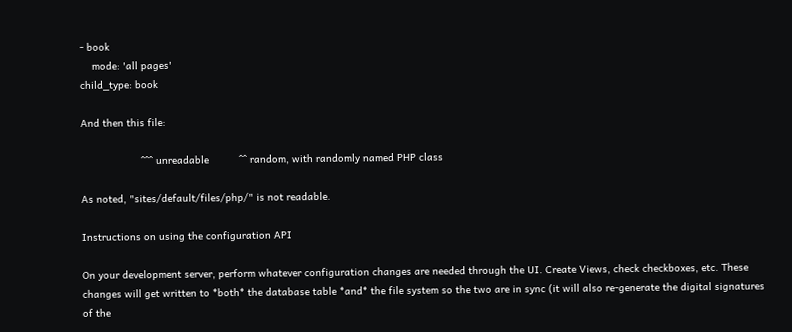- book
    mode: 'all pages'
child_type: book

And then this file:

                    ^^^ unreadable          ^^ random, with randomly named PHP class

As noted, "sites/default/files/php/" is not readable.

Instructions on using the configuration API

On your development server, perform whatever configuration changes are needed through the UI. Create Views, check checkboxes, etc. These changes will get written to *both* the database table *and* the file system so the two are in sync (it will also re-generate the digital signatures of the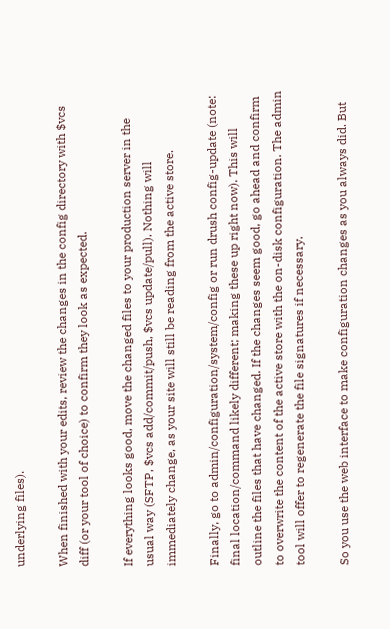underlying files).

When finished with your edits, review the changes in the config directory with $vcs diff (or your tool of choice) to confirm they look as expected.

If everything looks good, move the changed files to your production server in the usual way (SFTP, $vcs add/commit/push, $vcs update/pull). Nothing will immediately change, as your site will still be reading from the active store.

Finally, go to admin/configuration/system/config or run drush config-update (note: final location/command likely different; making these up right now). This will outline the files that have changed. If the changes seem good, go ahead and confirm to overwrite the content of the active store with the on-disk configuration. The admin tool will offer to regenerate the file signatures if necessary.

So you use the web interface to make configuration changes as you always did. But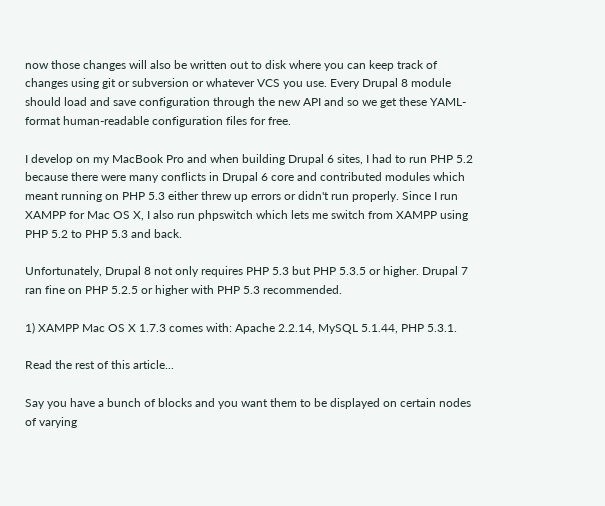now those changes will also be written out to disk where you can keep track of changes using git or subversion or whatever VCS you use. Every Drupal 8 module should load and save configuration through the new API and so we get these YAML-format human-readable configuration files for free.

I develop on my MacBook Pro and when building Drupal 6 sites, I had to run PHP 5.2 because there were many conflicts in Drupal 6 core and contributed modules which meant running on PHP 5.3 either threw up errors or didn't run properly. Since I run XAMPP for Mac OS X, I also run phpswitch which lets me switch from XAMPP using PHP 5.2 to PHP 5.3 and back.

Unfortunately, Drupal 8 not only requires PHP 5.3 but PHP 5.3.5 or higher. Drupal 7 ran fine on PHP 5.2.5 or higher with PHP 5.3 recommended.

1) XAMPP Mac OS X 1.7.3 comes with: Apache 2.2.14, MySQL 5.1.44, PHP 5.3.1.

Read the rest of this article...

Say you have a bunch of blocks and you want them to be displayed on certain nodes of varying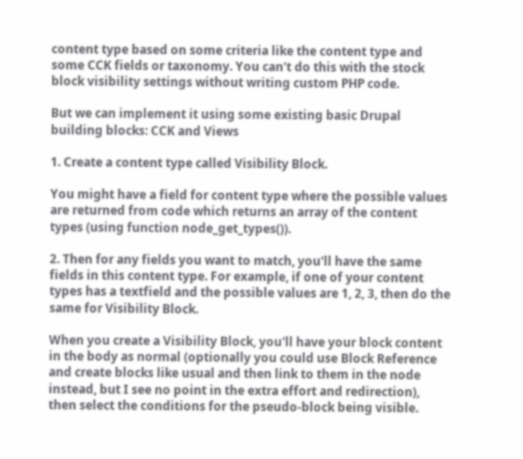content type based on some criteria like the content type and some CCK fields or taxonomy. You can't do this with the stock block visibility settings without writing custom PHP code.

But we can implement it using some existing basic Drupal building blocks: CCK and Views

1. Create a content type called Visibility Block.

You might have a field for content type where the possible values are returned from code which returns an array of the content types (using function node_get_types()).

2. Then for any fields you want to match, you'll have the same fields in this content type. For example, if one of your content types has a textfield and the possible values are 1, 2, 3, then do the same for Visibility Block.

When you create a Visibility Block, you'll have your block content in the body as normal (optionally you could use Block Reference and create blocks like usual and then link to them in the node instead, but I see no point in the extra effort and redirection), then select the conditions for the pseudo-block being visible.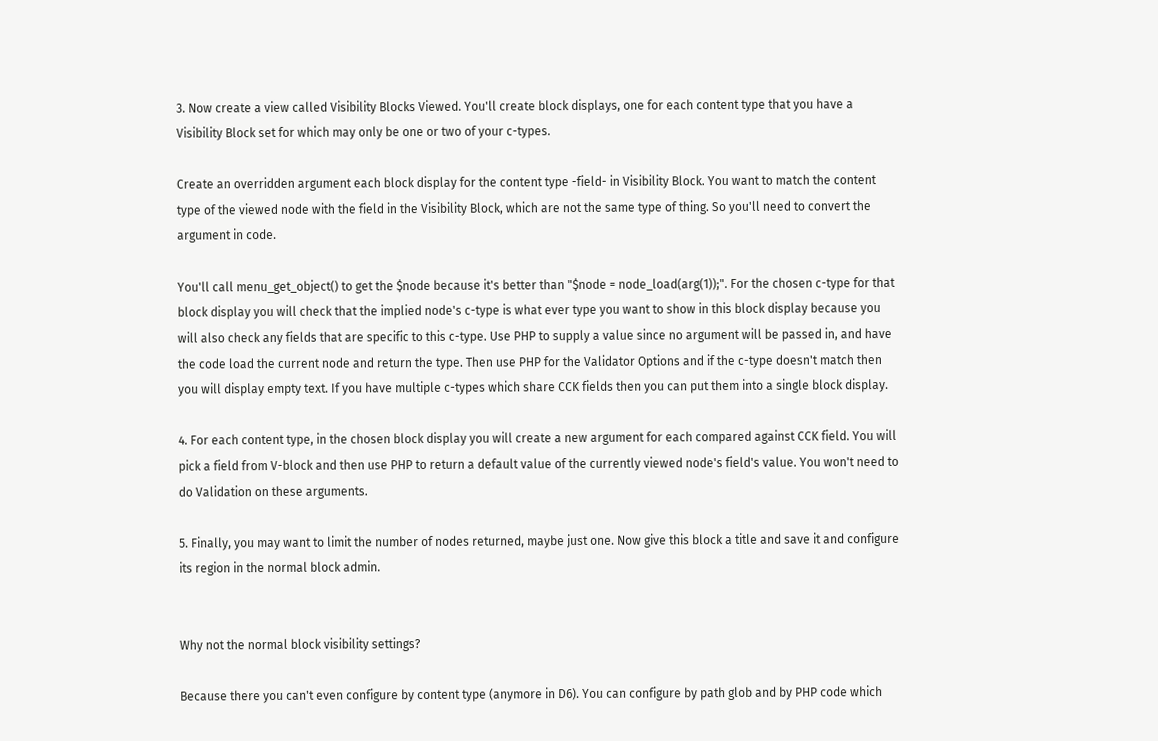3. Now create a view called Visibility Blocks Viewed. You'll create block displays, one for each content type that you have a Visibility Block set for which may only be one or two of your c-types.

Create an overridden argument each block display for the content type -field- in Visibility Block. You want to match the content type of the viewed node with the field in the Visibility Block, which are not the same type of thing. So you'll need to convert the argument in code.

You'll call menu_get_object() to get the $node because it's better than "$node = node_load(arg(1));". For the chosen c-type for that block display you will check that the implied node's c-type is what ever type you want to show in this block display because you will also check any fields that are specific to this c-type. Use PHP to supply a value since no argument will be passed in, and have the code load the current node and return the type. Then use PHP for the Validator Options and if the c-type doesn't match then you will display empty text. If you have multiple c-types which share CCK fields then you can put them into a single block display.

4. For each content type, in the chosen block display you will create a new argument for each compared against CCK field. You will pick a field from V-block and then use PHP to return a default value of the currently viewed node's field's value. You won't need to do Validation on these arguments.

5. Finally, you may want to limit the number of nodes returned, maybe just one. Now give this block a title and save it and configure its region in the normal block admin.


Why not the normal block visibility settings?

Because there you can't even configure by content type (anymore in D6). You can configure by path glob and by PHP code which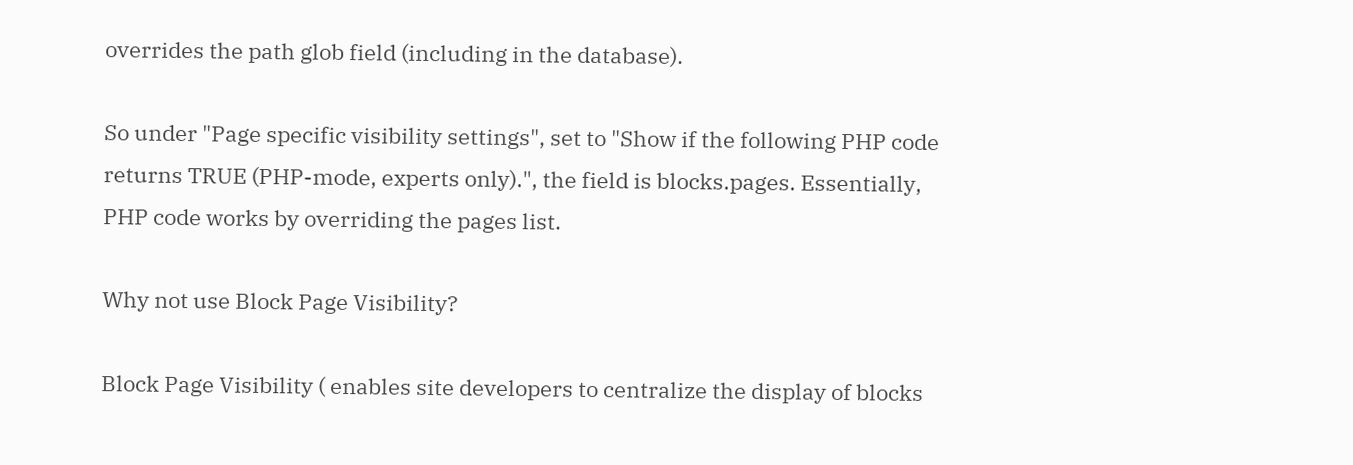overrides the path glob field (including in the database).

So under "Page specific visibility settings", set to "Show if the following PHP code returns TRUE (PHP-mode, experts only).", the field is blocks.pages. Essentially, PHP code works by overriding the pages list.

Why not use Block Page Visibility?

Block Page Visibility ( enables site developers to centralize the display of blocks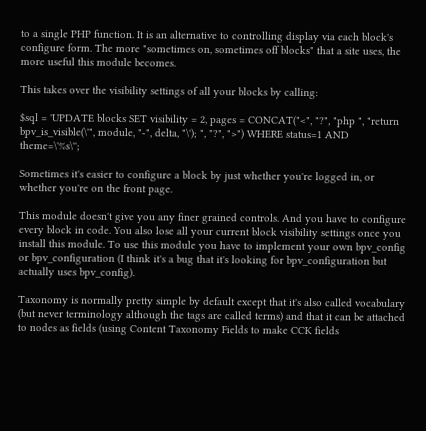to a single PHP function. It is an alternative to controlling display via each block's configure form. The more "sometimes on, sometimes off blocks" that a site uses, the more useful this module becomes.

This takes over the visibility settings of all your blocks by calling:

$sql = 'UPDATE blocks SET visibility = 2, pages = CONCAT("<", "?", "php ", "return bpv_is_visible(\'", module, "-", delta, "\'); ", "?", ">") WHERE status=1 AND theme=\'%s\'';

Sometimes it's easier to configure a block by just whether you're logged in, or whether you're on the front page.

This module doesn't give you any finer grained controls. And you have to configure every block in code. You also lose all your current block visibility settings once you install this module. To use this module you have to implement your own bpv_config or bpv_configuration (I think it's a bug that it's looking for bpv_configuration but actually uses bpv_config).

Taxonomy is normally pretty simple by default except that it's also called vocabulary (but never terminology although the tags are called terms) and that it can be attached to nodes as fields (using Content Taxonomy Fields to make CCK fields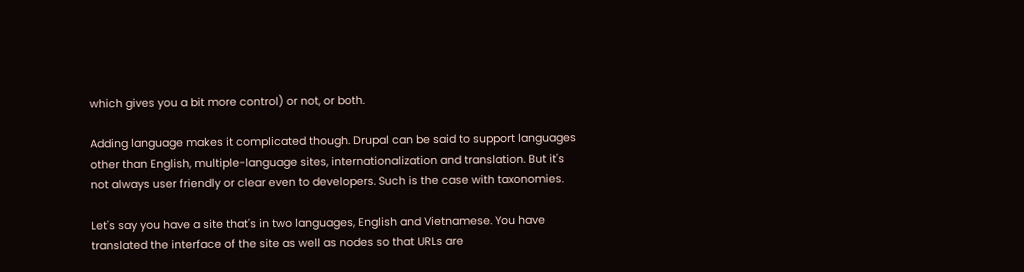which gives you a bit more control) or not, or both.

Adding language makes it complicated though. Drupal can be said to support languages other than English, multiple-language sites, internationalization and translation. But it's not always user friendly or clear even to developers. Such is the case with taxonomies.

Let's say you have a site that's in two languages, English and Vietnamese. You have translated the interface of the site as well as nodes so that URLs are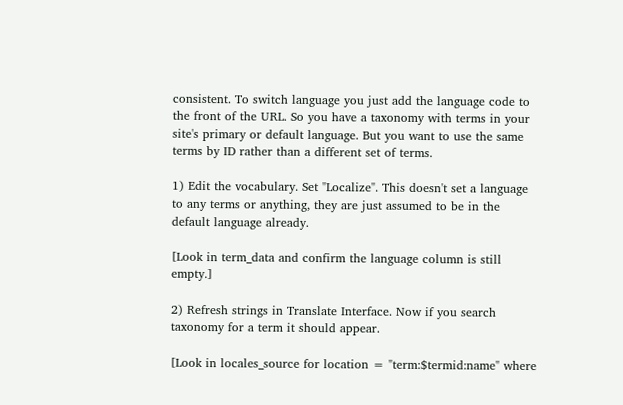consistent. To switch language you just add the language code to the front of the URL. So you have a taxonomy with terms in your site's primary or default language. But you want to use the same terms by ID rather than a different set of terms.

1) Edit the vocabulary. Set "Localize". This doesn't set a language to any terms or anything, they are just assumed to be in the default language already.

[Look in term_data and confirm the language column is still empty.]

2) Refresh strings in Translate Interface. Now if you search taxonomy for a term it should appear.

[Look in locales_source for location = "term:$termid:name" where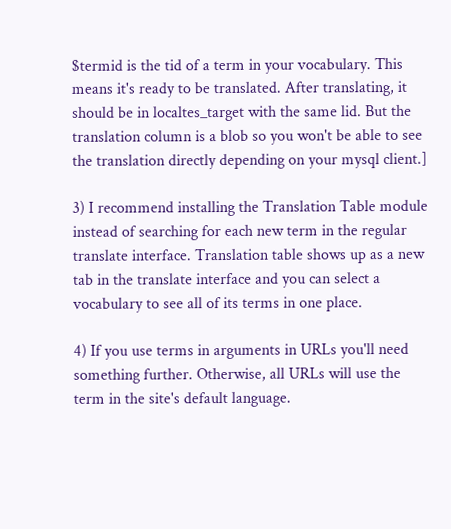$termid is the tid of a term in your vocabulary. This means it's ready to be translated. After translating, it should be in localtes_target with the same lid. But the translation column is a blob so you won't be able to see the translation directly depending on your mysql client.]

3) I recommend installing the Translation Table module instead of searching for each new term in the regular translate interface. Translation table shows up as a new tab in the translate interface and you can select a vocabulary to see all of its terms in one place.

4) If you use terms in arguments in URLs you'll need something further. Otherwise, all URLs will use the term in the site's default language.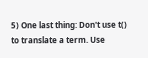5) One last thing: Don't use t() to translate a term. Use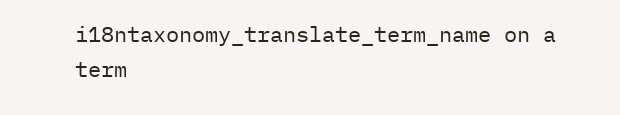i18ntaxonomy_translate_term_name on a term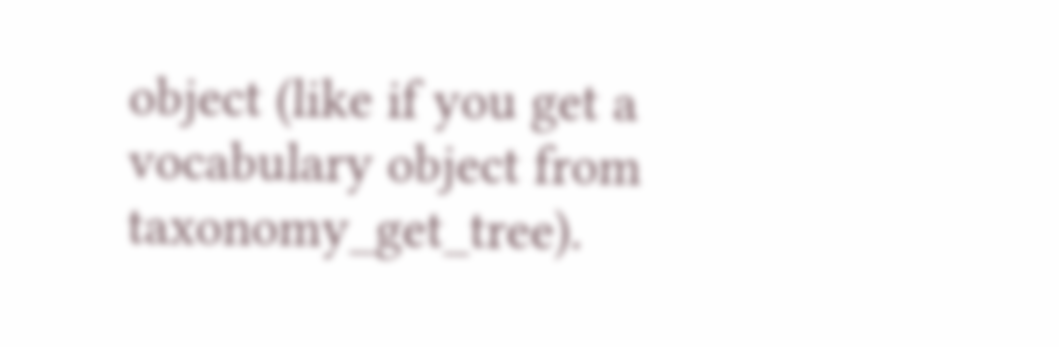object (like if you get a vocabulary object from taxonomy_get_tree).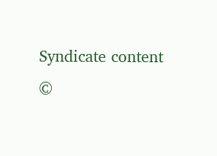Syndicate content
©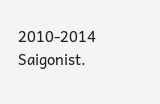2010-2014 Saigonist.